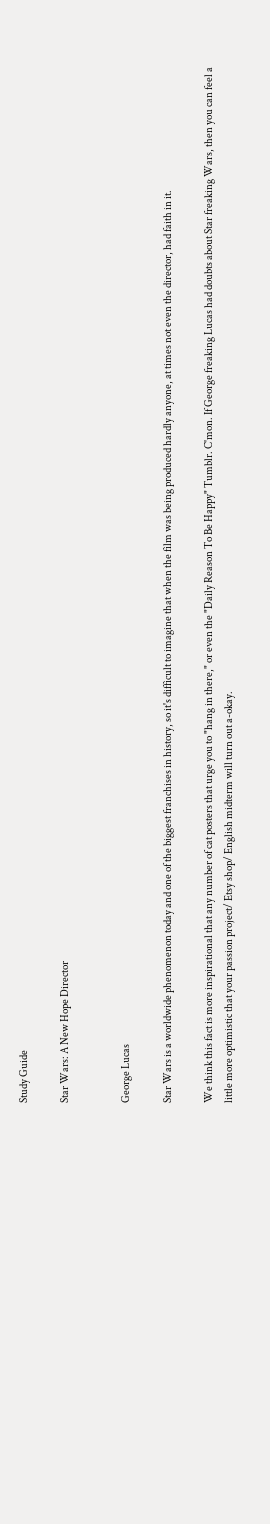Study Guide

Star Wars: A New Hope Director


George Lucas

Star Wars is a worldwide phenomenon today and one of the biggest franchises in history, so it's difficult to imagine that when the film was being produced hardly anyone, at times not even the director, had faith in it.

We think this fact is more inspirational that any number of cat posters that urge you to "hang in there," or even the "Daily Reason To Be Happy" Tumblr. C'mon. If George freaking Lucas had doubts about Star freaking Wars, then you can feel a little more optimistic that your passion project/ Etsy shop/ English midterm will turn out a-okay.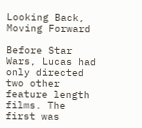Looking Back, Moving Forward

Before Star Wars, Lucas had only directed two other feature length films. The first was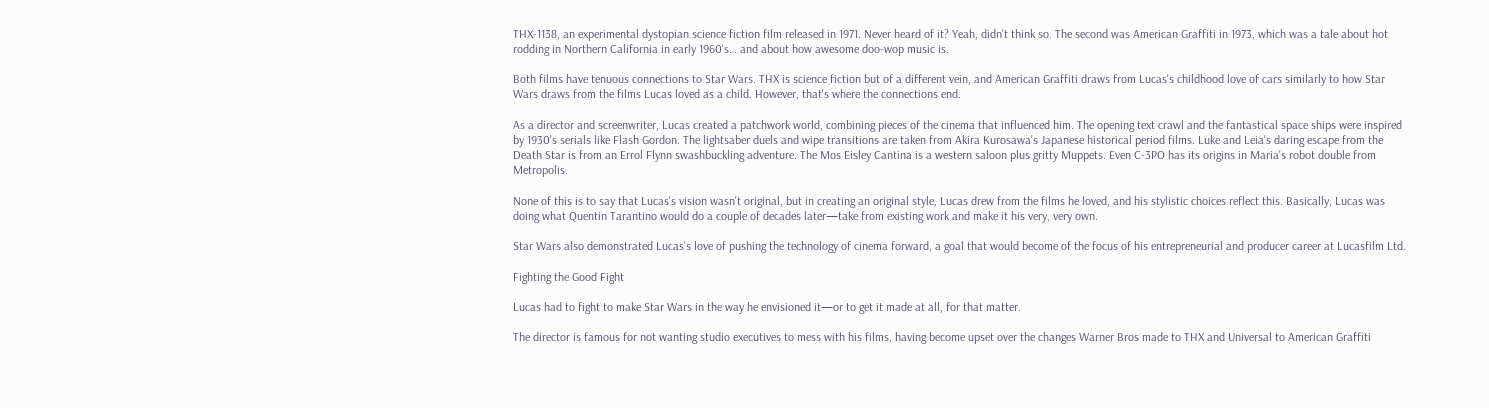THX-1138, an experimental dystopian science fiction film released in 1971. Never heard of it? Yeah, didn't think so. The second was American Graffiti in 1973, which was a tale about hot rodding in Northern California in early 1960's… and about how awesome doo-wop music is.

Both films have tenuous connections to Star Wars. THX is science fiction but of a different vein, and American Graffiti draws from Lucas's childhood love of cars similarly to how Star Wars draws from the films Lucas loved as a child. However, that's where the connections end.

As a director and screenwriter, Lucas created a patchwork world, combining pieces of the cinema that influenced him. The opening text crawl and the fantastical space ships were inspired by 1930's serials like Flash Gordon. The lightsaber duels and wipe transitions are taken from Akira Kurosawa's Japanese historical period films. Luke and Leia's daring escape from the Death Star is from an Errol Flynn swashbuckling adventure. The Mos Eisley Cantina is a western saloon plus gritty Muppets. Even C-3PO has its origins in Maria's robot double from Metropolis.

None of this is to say that Lucas's vision wasn't original, but in creating an original style, Lucas drew from the films he loved, and his stylistic choices reflect this. Basically, Lucas was doing what Quentin Tarantino would do a couple of decades later—take from existing work and make it his very, very own.

Star Wars also demonstrated Lucas's love of pushing the technology of cinema forward, a goal that would become of the focus of his entrepreneurial and producer career at Lucasfilm Ltd.

Fighting the Good Fight

Lucas had to fight to make Star Wars in the way he envisioned it—or to get it made at all, for that matter.

The director is famous for not wanting studio executives to mess with his films, having become upset over the changes Warner Bros made to THX and Universal to American Graffiti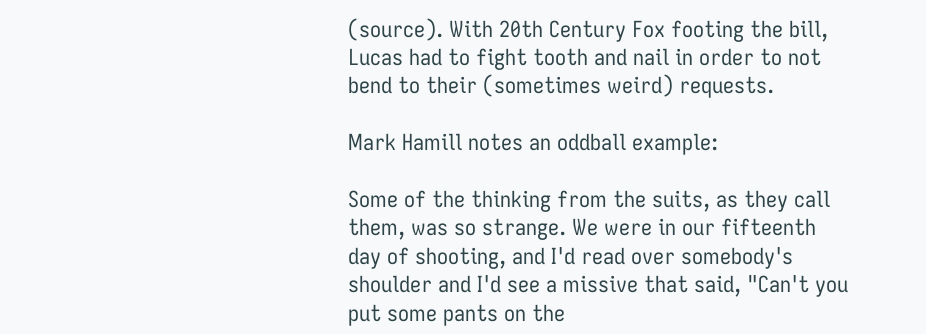(source). With 20th Century Fox footing the bill, Lucas had to fight tooth and nail in order to not bend to their (sometimes weird) requests.

Mark Hamill notes an oddball example:

Some of the thinking from the suits, as they call them, was so strange. We were in our fifteenth day of shooting, and I'd read over somebody's shoulder and I'd see a missive that said, "Can't you put some pants on the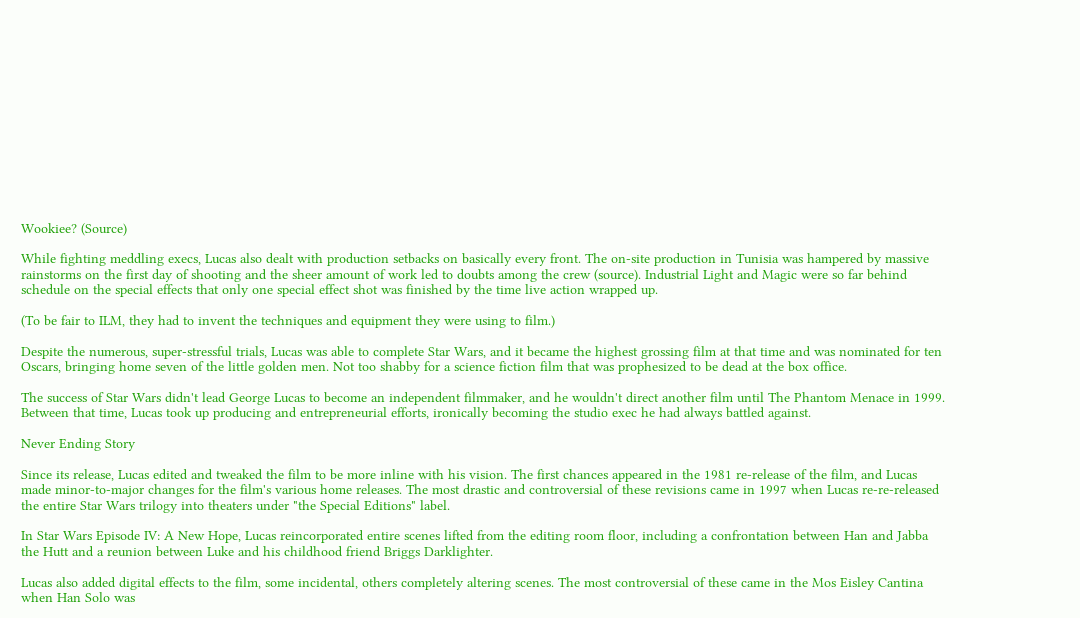Wookiee? (Source)

While fighting meddling execs, Lucas also dealt with production setbacks on basically every front. The on-site production in Tunisia was hampered by massive rainstorms on the first day of shooting and the sheer amount of work led to doubts among the crew (source). Industrial Light and Magic were so far behind schedule on the special effects that only one special effect shot was finished by the time live action wrapped up.

(To be fair to ILM, they had to invent the techniques and equipment they were using to film.)

Despite the numerous, super-stressful trials, Lucas was able to complete Star Wars, and it became the highest grossing film at that time and was nominated for ten Oscars, bringing home seven of the little golden men. Not too shabby for a science fiction film that was prophesized to be dead at the box office.

The success of Star Wars didn't lead George Lucas to become an independent filmmaker, and he wouldn't direct another film until The Phantom Menace in 1999. Between that time, Lucas took up producing and entrepreneurial efforts, ironically becoming the studio exec he had always battled against.

Never Ending Story

Since its release, Lucas edited and tweaked the film to be more inline with his vision. The first chances appeared in the 1981 re-release of the film, and Lucas made minor-to-major changes for the film's various home releases. The most drastic and controversial of these revisions came in 1997 when Lucas re-re-released the entire Star Wars trilogy into theaters under "the Special Editions" label.

In Star Wars Episode IV: A New Hope, Lucas reincorporated entire scenes lifted from the editing room floor, including a confrontation between Han and Jabba the Hutt and a reunion between Luke and his childhood friend Briggs Darklighter.

Lucas also added digital effects to the film, some incidental, others completely altering scenes. The most controversial of these came in the Mos Eisley Cantina when Han Solo was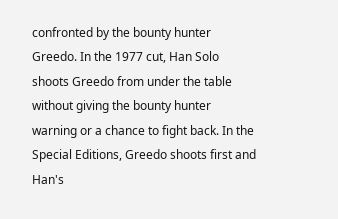confronted by the bounty hunter Greedo. In the 1977 cut, Han Solo shoots Greedo from under the table without giving the bounty hunter warning or a chance to fight back. In the Special Editions, Greedo shoots first and Han's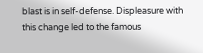blast is in self-defense. Displeasure with this change led to the famous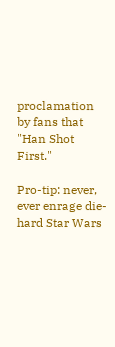proclamation by fans that "Han Shot First."

Pro-tip: never, ever enrage die-hard Star Wars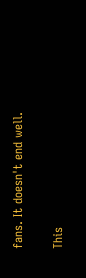fans. It doesn't end well.

This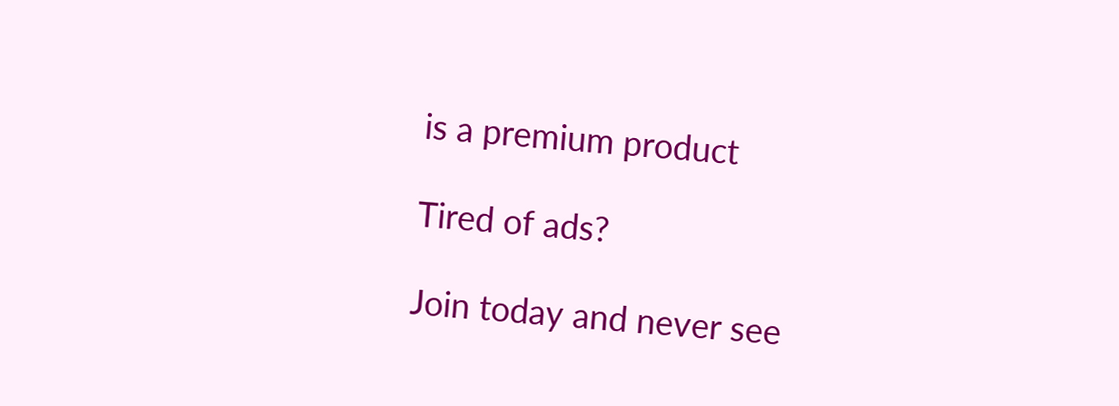is a premium product

Tired of ads?

Join today and never see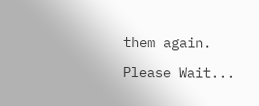them again.

Please Wait...